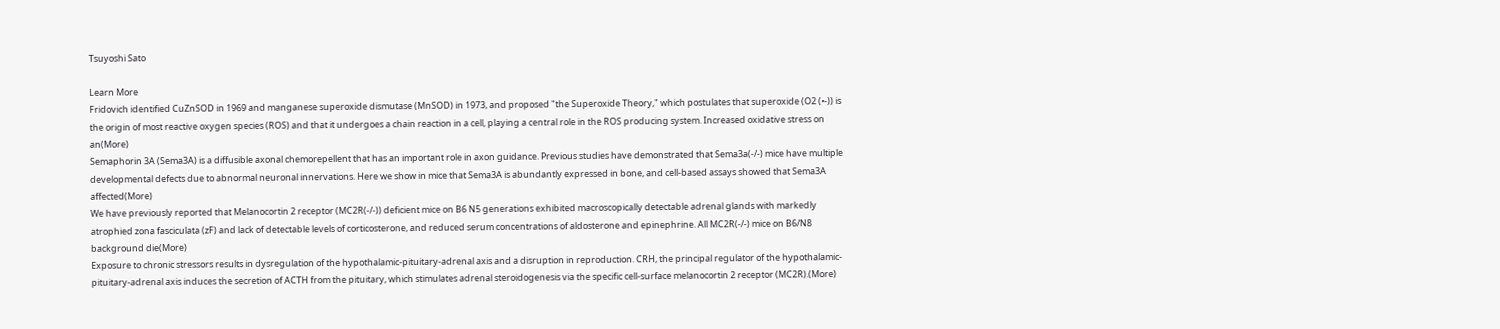Tsuyoshi Sato

Learn More
Fridovich identified CuZnSOD in 1969 and manganese superoxide dismutase (MnSOD) in 1973, and proposed "the Superoxide Theory," which postulates that superoxide (O2 (•-)) is the origin of most reactive oxygen species (ROS) and that it undergoes a chain reaction in a cell, playing a central role in the ROS producing system. Increased oxidative stress on an(More)
Semaphorin 3A (Sema3A) is a diffusible axonal chemorepellent that has an important role in axon guidance. Previous studies have demonstrated that Sema3a(-/-) mice have multiple developmental defects due to abnormal neuronal innervations. Here we show in mice that Sema3A is abundantly expressed in bone, and cell-based assays showed that Sema3A affected(More)
We have previously reported that Melanocortin 2 receptor (MC2R(-/-)) deficient mice on B6 N5 generations exhibited macroscopically detectable adrenal glands with markedly atrophied zona fasciculata (zF) and lack of detectable levels of corticosterone, and reduced serum concentrations of aldosterone and epinephrine. All MC2R(-/-) mice on B6/N8 background die(More)
Exposure to chronic stressors results in dysregulation of the hypothalamic-pituitary-adrenal axis and a disruption in reproduction. CRH, the principal regulator of the hypothalamic-pituitary-adrenal axis induces the secretion of ACTH from the pituitary, which stimulates adrenal steroidogenesis via the specific cell-surface melanocortin 2 receptor (MC2R).(More)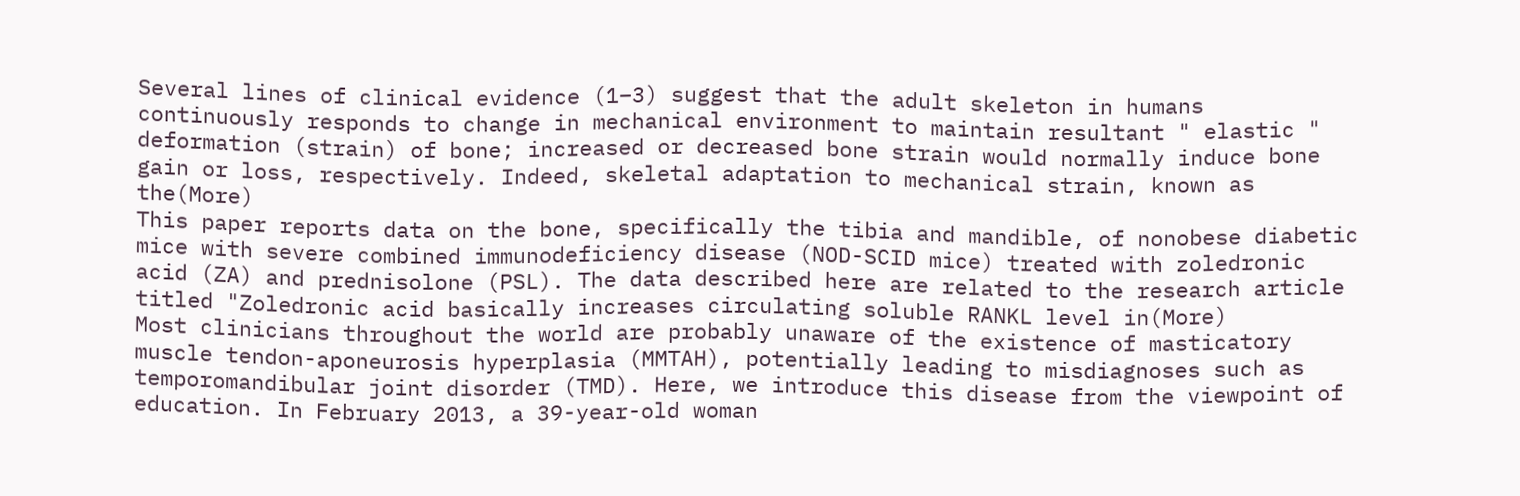Several lines of clinical evidence (1–3) suggest that the adult skeleton in humans continuously responds to change in mechanical environment to maintain resultant " elastic " deformation (strain) of bone; increased or decreased bone strain would normally induce bone gain or loss, respectively. Indeed, skeletal adaptation to mechanical strain, known as the(More)
This paper reports data on the bone, specifically the tibia and mandible, of nonobese diabetic mice with severe combined immunodeficiency disease (NOD-SCID mice) treated with zoledronic acid (ZA) and prednisolone (PSL). The data described here are related to the research article titled "Zoledronic acid basically increases circulating soluble RANKL level in(More)
Most clinicians throughout the world are probably unaware of the existence of masticatory muscle tendon-aponeurosis hyperplasia (MMTAH), potentially leading to misdiagnoses such as temporomandibular joint disorder (TMD). Here, we introduce this disease from the viewpoint of education. In February 2013, a 39-year-old woman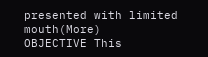presented with limited mouth(More)
OBJECTIVE This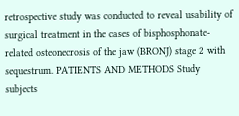retrospective study was conducted to reveal usability of surgical treatment in the cases of bisphosphonate-related osteonecrosis of the jaw (BRONJ) stage 2 with sequestrum. PATIENTS AND METHODS Study subjects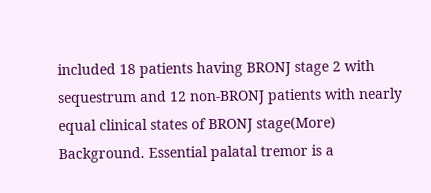included 18 patients having BRONJ stage 2 with sequestrum and 12 non-BRONJ patients with nearly equal clinical states of BRONJ stage(More)
Background. Essential palatal tremor is a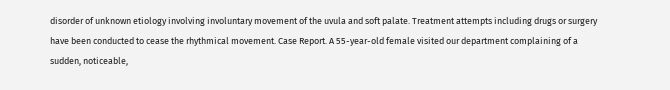disorder of unknown etiology involving involuntary movement of the uvula and soft palate. Treatment attempts including drugs or surgery have been conducted to cease the rhythmical movement. Case Report. A 55-year-old female visited our department complaining of a sudden, noticeable,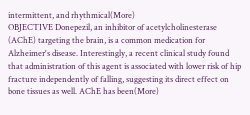intermittent, and rhythmical(More)
OBJECTIVE Donepezil, an inhibitor of acetylcholinesterase (AChE) targeting the brain, is a common medication for Alzheimer's disease. Interestingly, a recent clinical study found that administration of this agent is associated with lower risk of hip fracture independently of falling, suggesting its direct effect on bone tissues as well. AChE has been(More)